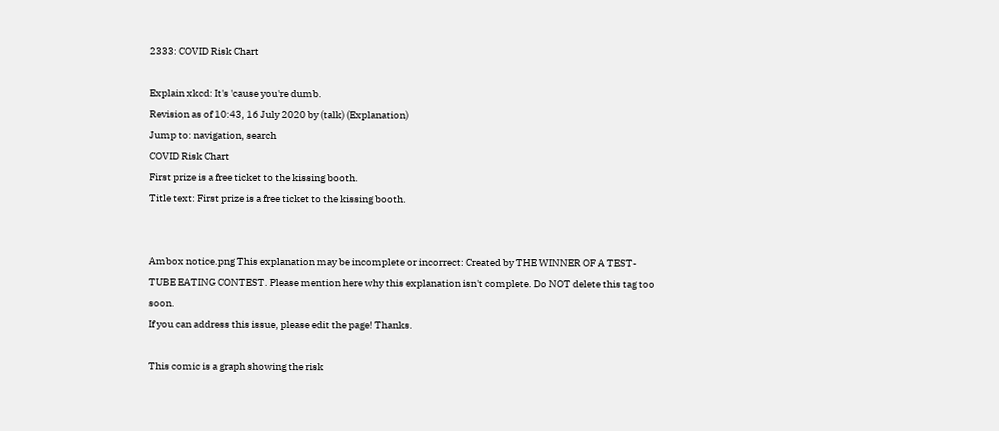2333: COVID Risk Chart

Explain xkcd: It's 'cause you're dumb.
Revision as of 10:43, 16 July 2020 by (talk) (Explanation)
Jump to: navigation, search
COVID Risk Chart
First prize is a free ticket to the kissing booth.
Title text: First prize is a free ticket to the kissing booth.


Ambox notice.png This explanation may be incomplete or incorrect: Created by THE WINNER OF A TEST-TUBE EATING CONTEST. Please mention here why this explanation isn't complete. Do NOT delete this tag too soon.
If you can address this issue, please edit the page! Thanks.

This comic is a graph showing the risk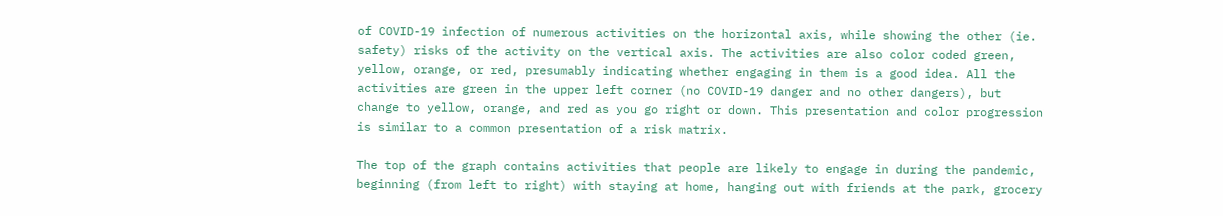of COVID-19 infection of numerous activities on the horizontal axis, while showing the other (ie. safety) risks of the activity on the vertical axis. The activities are also color coded green, yellow, orange, or red, presumably indicating whether engaging in them is a good idea. All the activities are green in the upper left corner (no COVID-19 danger and no other dangers), but change to yellow, orange, and red as you go right or down. This presentation and color progression is similar to a common presentation of a risk matrix.

The top of the graph contains activities that people are likely to engage in during the pandemic, beginning (from left to right) with staying at home, hanging out with friends at the park, grocery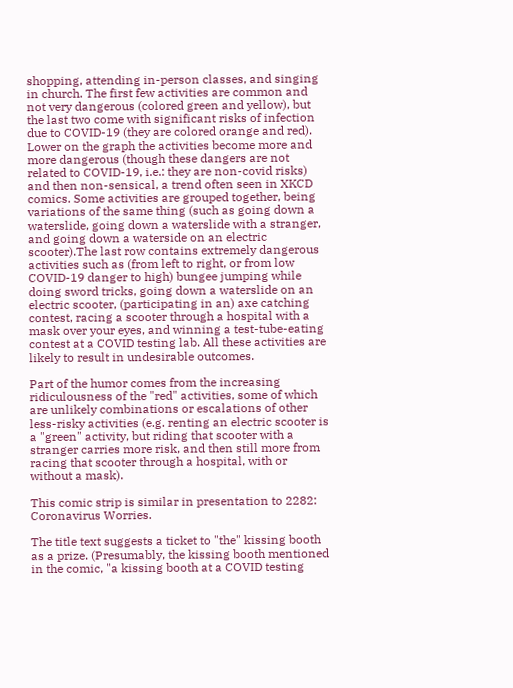shopping, attending in-person classes, and singing in church. The first few activities are common and not very dangerous (colored green and yellow), but the last two come with significant risks of infection due to COVID-19 (they are colored orange and red). Lower on the graph the activities become more and more dangerous (though these dangers are not related to COVID-19, i.e.: they are non-covid risks) and then non-sensical, a trend often seen in XKCD comics. Some activities are grouped together, being variations of the same thing (such as going down a waterslide, going down a waterslide with a stranger, and going down a waterside on an electric scooter).The last row contains extremely dangerous activities such as (from left to right, or from low COVID-19 danger to high) bungee jumping while doing sword tricks, going down a waterslide on an electric scooter, (participating in an) axe catching contest, racing a scooter through a hospital with a mask over your eyes, and winning a test-tube-eating contest at a COVID testing lab. All these activities are likely to result in undesirable outcomes.

Part of the humor comes from the increasing ridiculousness of the "red" activities, some of which are unlikely combinations or escalations of other less-risky activities (e.g. renting an electric scooter is a "green" activity, but riding that scooter with a stranger carries more risk, and then still more from racing that scooter through a hospital, with or without a mask).

This comic strip is similar in presentation to 2282: Coronavirus Worries.

The title text suggests a ticket to "the" kissing booth as a prize. (Presumably, the kissing booth mentioned in the comic, "a kissing booth at a COVID testing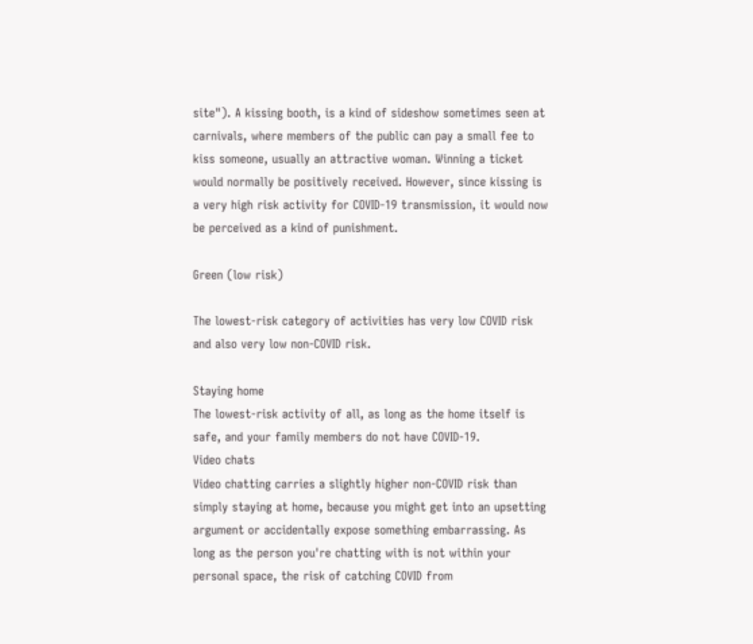site"). A kissing booth, is a kind of sideshow sometimes seen at carnivals, where members of the public can pay a small fee to kiss someone, usually an attractive woman. Winning a ticket would normally be positively received. However, since kissing is a very high risk activity for COVID-19 transmission, it would now be perceived as a kind of punishment.

Green (low risk)

The lowest-risk category of activities has very low COVID risk and also very low non-COVID risk.

Staying home
The lowest-risk activity of all, as long as the home itself is safe, and your family members do not have COVID-19.
Video chats
Video chatting carries a slightly higher non-COVID risk than simply staying at home, because you might get into an upsetting argument or accidentally expose something embarrassing. As long as the person you're chatting with is not within your personal space, the risk of catching COVID from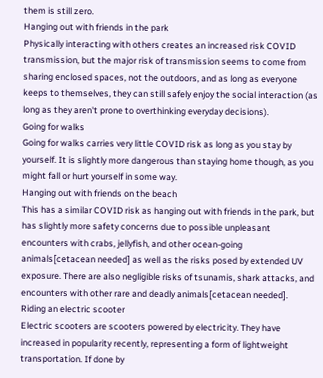them is still zero.
Hanging out with friends in the park
Physically interacting with others creates an increased risk COVID transmission, but the major risk of transmission seems to come from sharing enclosed spaces, not the outdoors, and as long as everyone keeps to themselves, they can still safely enjoy the social interaction (as long as they aren't prone to overthinking everyday decisions).
Going for walks
Going for walks carries very little COVID risk as long as you stay by yourself. It is slightly more dangerous than staying home though, as you might fall or hurt yourself in some way.
Hanging out with friends on the beach
This has a similar COVID risk as hanging out with friends in the park, but has slightly more safety concerns due to possible unpleasant encounters with crabs, jellyfish, and other ocean-going animals[cetacean needed] as well as the risks posed by extended UV exposure. There are also negligible risks of tsunamis, shark attacks, and encounters with other rare and deadly animals[cetacean needed].
Riding an electric scooter
Electric scooters are scooters powered by electricity. They have increased in popularity recently, representing a form of lightweight transportation. If done by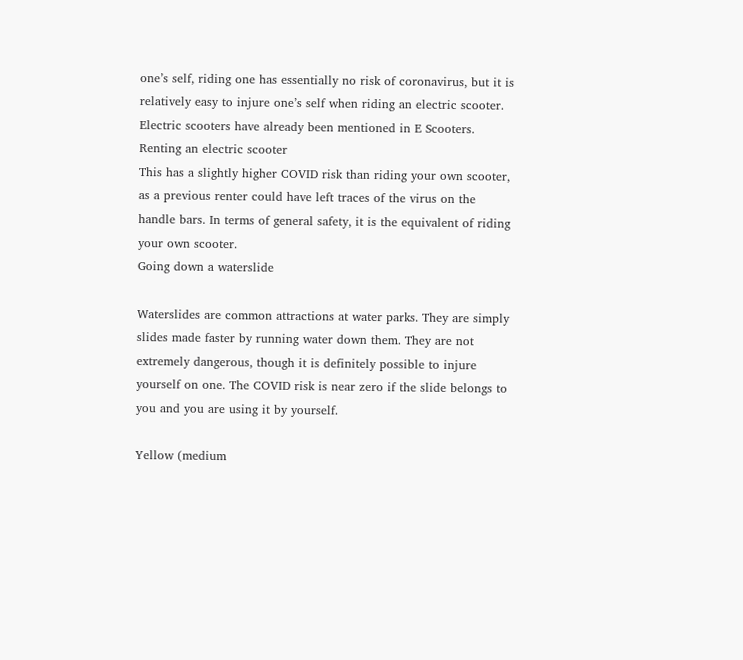one’s self, riding one has essentially no risk of coronavirus, but it is relatively easy to injure one’s self when riding an electric scooter. Electric scooters have already been mentioned in E Scooters.
Renting an electric scooter
This has a slightly higher COVID risk than riding your own scooter, as a previous renter could have left traces of the virus on the handle bars. In terms of general safety, it is the equivalent of riding your own scooter.
Going down a waterslide

Waterslides are common attractions at water parks. They are simply slides made faster by running water down them. They are not extremely dangerous, though it is definitely possible to injure yourself on one. The COVID risk is near zero if the slide belongs to you and you are using it by yourself.

Yellow (medium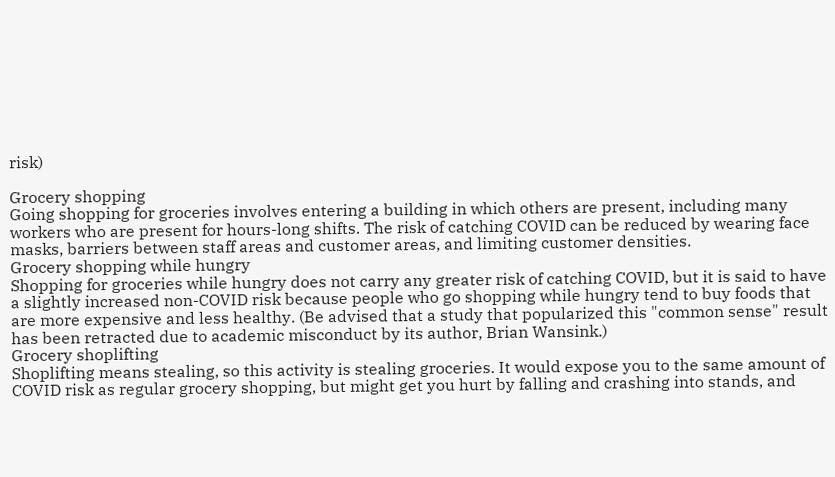risk)

Grocery shopping
Going shopping for groceries involves entering a building in which others are present, including many workers who are present for hours-long shifts. The risk of catching COVID can be reduced by wearing face masks, barriers between staff areas and customer areas, and limiting customer densities.
Grocery shopping while hungry
Shopping for groceries while hungry does not carry any greater risk of catching COVID, but it is said to have a slightly increased non-COVID risk because people who go shopping while hungry tend to buy foods that are more expensive and less healthy. (Be advised that a study that popularized this "common sense" result has been retracted due to academic misconduct by its author, Brian Wansink.)
Grocery shoplifting
Shoplifting means stealing, so this activity is stealing groceries. It would expose you to the same amount of COVID risk as regular grocery shopping, but might get you hurt by falling and crashing into stands, and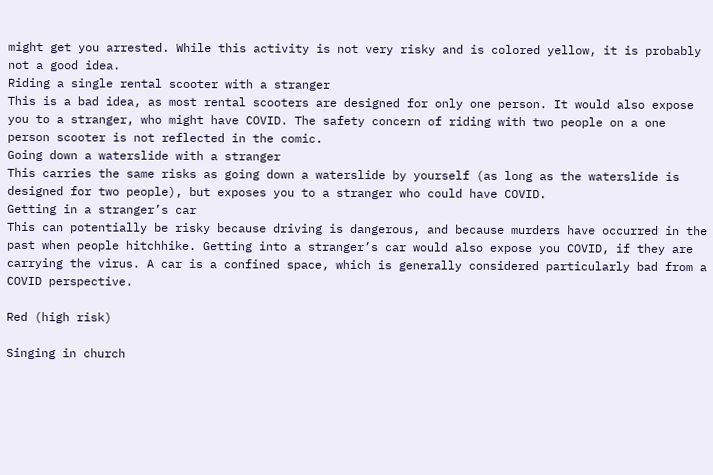might get you arrested. While this activity is not very risky and is colored yellow, it is probably not a good idea.
Riding a single rental scooter with a stranger
This is a bad idea, as most rental scooters are designed for only one person. It would also expose you to a stranger, who might have COVID. The safety concern of riding with two people on a one person scooter is not reflected in the comic.
Going down a waterslide with a stranger
This carries the same risks as going down a waterslide by yourself (as long as the waterslide is designed for two people), but exposes you to a stranger who could have COVID.
Getting in a stranger’s car
This can potentially be risky because driving is dangerous, and because murders have occurred in the past when people hitchhike. Getting into a stranger’s car would also expose you COVID, if they are carrying the virus. A car is a confined space, which is generally considered particularly bad from a COVID perspective.

Red (high risk)

Singing in church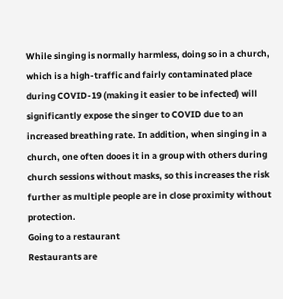While singing is normally harmless, doing so in a church, which is a high-traffic and fairly contaminated place during COVID-19 (making it easier to be infected) will significantly expose the singer to COVID due to an increased breathing rate. In addition, when singing in a church, one often dooes it in a group with others during church sessions without masks, so this increases the risk further as multiple people are in close proximity without protection.
Going to a restaurant
Restaurants are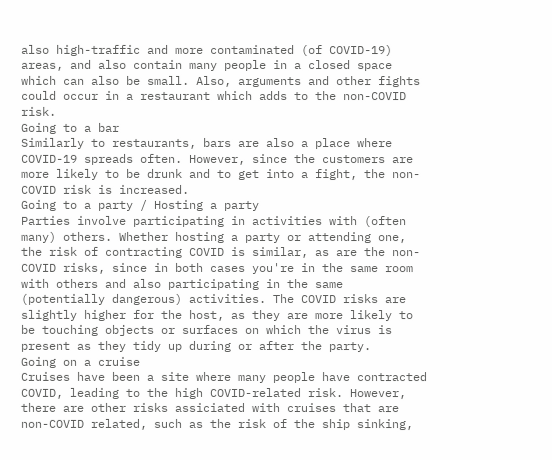also high-traffic and more contaminated (of COVID-19) areas, and also contain many people in a closed space which can also be small. Also, arguments and other fights could occur in a restaurant which adds to the non-COVID risk.
Going to a bar
Similarly to restaurants, bars are also a place where COVID-19 spreads often. However, since the customers are more likely to be drunk and to get into a fight, the non-COVID risk is increased.
Going to a party / Hosting a party
Parties involve participating in activities with (often many) others. Whether hosting a party or attending one, the risk of contracting COVID is similar, as are the non-COVID risks, since in both cases you're in the same room with others and also participating in the same (potentially dangerous) activities. The COVID risks are slightly higher for the host, as they are more likely to be touching objects or surfaces on which the virus is present as they tidy up during or after the party.
Going on a cruise
Cruises have been a site where many people have contracted COVID, leading to the high COVID-related risk. However, there are other risks assiciated with cruises that are non-COVID related, such as the risk of the ship sinking,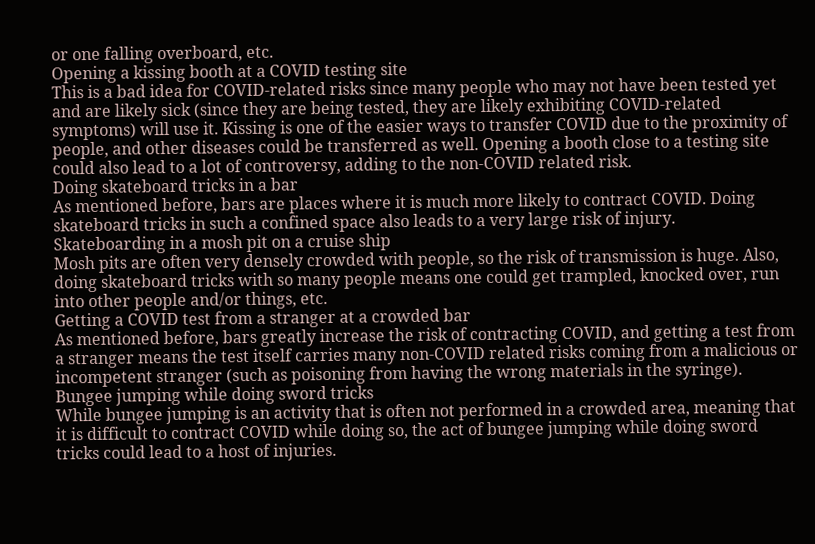or one falling overboard, etc.
Opening a kissing booth at a COVID testing site
This is a bad idea for COVID-related risks since many people who may not have been tested yet and are likely sick (since they are being tested, they are likely exhibiting COVID-related symptoms) will use it. Kissing is one of the easier ways to transfer COVID due to the proximity of people, and other diseases could be transferred as well. Opening a booth close to a testing site could also lead to a lot of controversy, adding to the non-COVID related risk.
Doing skateboard tricks in a bar
As mentioned before, bars are places where it is much more likely to contract COVID. Doing skateboard tricks in such a confined space also leads to a very large risk of injury.
Skateboarding in a mosh pit on a cruise ship
Mosh pits are often very densely crowded with people, so the risk of transmission is huge. Also, doing skateboard tricks with so many people means one could get trampled, knocked over, run into other people and/or things, etc.
Getting a COVID test from a stranger at a crowded bar
As mentioned before, bars greatly increase the risk of contracting COVID, and getting a test from a stranger means the test itself carries many non-COVID related risks coming from a malicious or incompetent stranger (such as poisoning from having the wrong materials in the syringe).
Bungee jumping while doing sword tricks
While bungee jumping is an activity that is often not performed in a crowded area, meaning that it is difficult to contract COVID while doing so, the act of bungee jumping while doing sword tricks could lead to a host of injuries.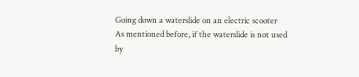Going down a waterslide on an electric scooter
As mentioned before, if the waterslide is not used by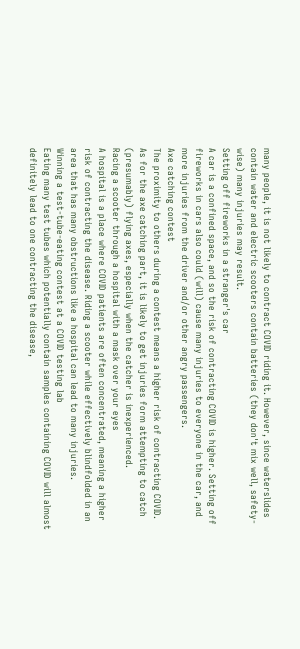many people, it is not likely to contract COVID riding it. However, since waterslides contain water and electric scooters contain batteries (they don't mix well, safety-wise) many injuries may result.
Setting off fireworks in a stranger's car
A car is a confined space, and so the risk of contracting COVID is higher. Setting off fireworks in cars also could (will) cause many injuries to everyone in the car, and more injuries from the driver and/or other angry passengers.
Axe catching contest
The proximity to others during a contest means a higher risk of contracting COVID. As for the axe catching part, it is likely to get injuries form attempting to catch (presumably) flying axes, especially when the catcher is inexperienced.
Racing a scooter through a hospital with a mask over your eyes
A hospital is a place where COVID patients are often concentrated, meaning a higher risk of contracting the disease. Riding a scooter while effectively blindfolded in an area that has many obstructions like a hospital can lead to many injuries.
Winning a test-tube-eating contest at a COVID testing lab
Eating many test tubes which potentially contain samples containing COVID will almost definitely lead to one contracting the disease,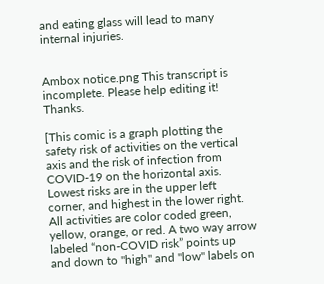and eating glass will lead to many internal injuries.


Ambox notice.png This transcript is incomplete. Please help editing it! Thanks.

[This comic is a graph plotting the safety risk of activities on the vertical axis and the risk of infection from COVID-19 on the horizontal axis. Lowest risks are in the upper left corner, and highest in the lower right. All activities are color coded green, yellow, orange, or red. A two way arrow labeled “non-COVID risk” points up and down to "high" and "low" labels on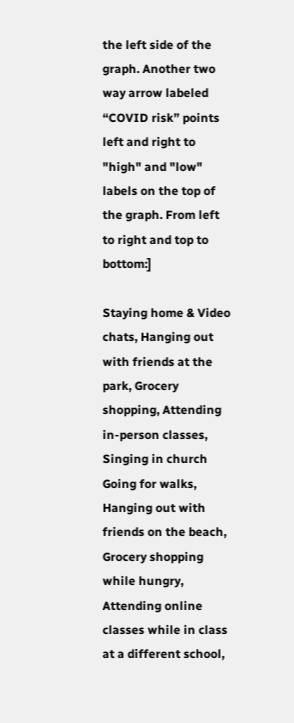the left side of the graph. Another two way arrow labeled “COVID risk” points left and right to "high" and "low" labels on the top of the graph. From left to right and top to bottom:]

Staying home & Video chats, Hanging out with friends at the park, Grocery shopping, Attending in-person classes, Singing in church
Going for walks, Hanging out with friends on the beach, Grocery shopping while hungry, Attending online classes while in class at a different school,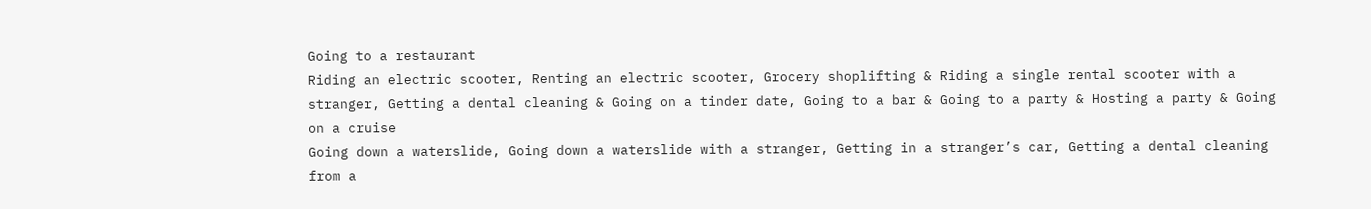Going to a restaurant
Riding an electric scooter, Renting an electric scooter, Grocery shoplifting & Riding a single rental scooter with a stranger, Getting a dental cleaning & Going on a tinder date, Going to a bar & Going to a party & Hosting a party & Going on a cruise
Going down a waterslide, Going down a waterslide with a stranger, Getting in a stranger’s car, Getting a dental cleaning from a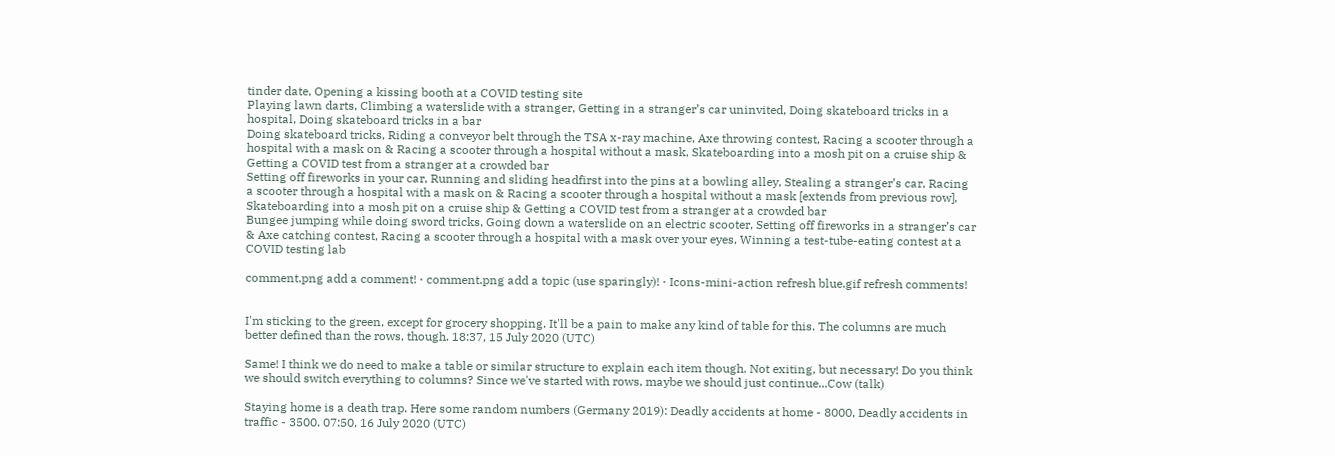tinder date, Opening a kissing booth at a COVID testing site
Playing lawn darts, Climbing a waterslide with a stranger, Getting in a stranger’s car uninvited, Doing skateboard tricks in a hospital, Doing skateboard tricks in a bar
Doing skateboard tricks, Riding a conveyor belt through the TSA x-ray machine, Axe throwing contest, Racing a scooter through a hospital with a mask on & Racing a scooter through a hospital without a mask, Skateboarding into a mosh pit on a cruise ship & Getting a COVID test from a stranger at a crowded bar
Setting off fireworks in your car, Running and sliding headfirst into the pins at a bowling alley, Stealing a stranger’s car, Racing a scooter through a hospital with a mask on & Racing a scooter through a hospital without a mask [extends from previous row], Skateboarding into a mosh pit on a cruise ship & Getting a COVID test from a stranger at a crowded bar
Bungee jumping while doing sword tricks, Going down a waterslide on an electric scooter, Setting off fireworks in a stranger’s car & Axe catching contest, Racing a scooter through a hospital with a mask over your eyes, Winning a test-tube-eating contest at a COVID testing lab

comment.png add a comment! ⋅ comment.png add a topic (use sparingly)! ⋅ Icons-mini-action refresh blue.gif refresh comments!


I'm sticking to the green, except for grocery shopping. It'll be a pain to make any kind of table for this. The columns are much better defined than the rows, though. 18:37, 15 July 2020 (UTC)

Same! I think we do need to make a table or similar structure to explain each item though. Not exiting, but necessary! Do you think we should switch everything to columns? Since we've started with rows, maybe we should just continue...Cow (talk)

Staying home is a death trap. Here some random numbers (Germany 2019): Deadly accidents at home - 8000, Deadly accidents in traffic - 3500. 07:50, 16 July 2020 (UTC)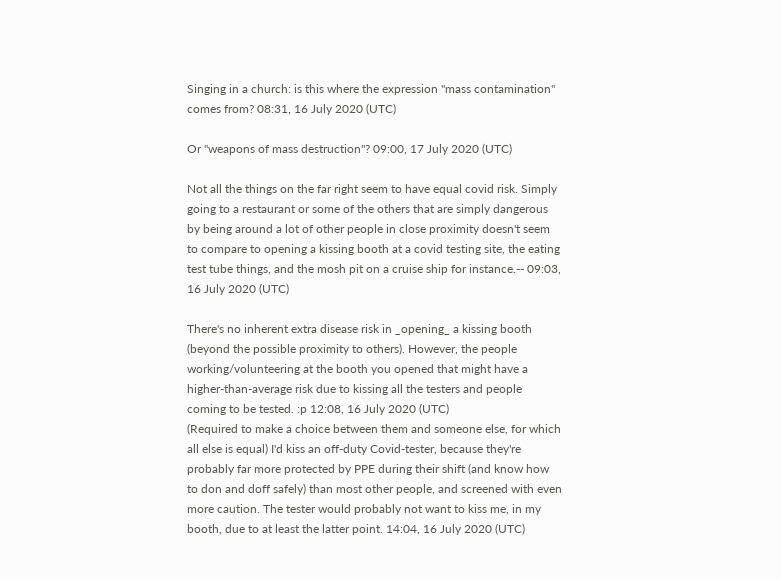Singing in a church: is this where the expression "mass contamination" comes from? 08:31, 16 July 2020 (UTC)

Or "weapons of mass destruction"? 09:00, 17 July 2020 (UTC)

Not all the things on the far right seem to have equal covid risk. Simply going to a restaurant or some of the others that are simply dangerous by being around a lot of other people in close proximity doesn't seem to compare to opening a kissing booth at a covid testing site, the eating test tube things, and the mosh pit on a cruise ship for instance.-- 09:03, 16 July 2020 (UTC)

There's no inherent extra disease risk in _opening_ a kissing booth (beyond the possible proximity to others). However, the people working/volunteering at the booth you opened that might have a higher-than-average risk due to kissing all the testers and people coming to be tested. :p 12:08, 16 July 2020 (UTC)
(Required to make a choice between them and someone else, for which all else is equal) I'd kiss an off-duty Covid-tester, because they're probably far more protected by PPE during their shift (and know how to don and doff safely) than most other people, and screened with even more caution. The tester would probably not want to kiss me, in my booth, due to at least the latter point. 14:04, 16 July 2020 (UTC)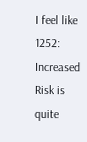I feel like 1252: Increased Risk is quite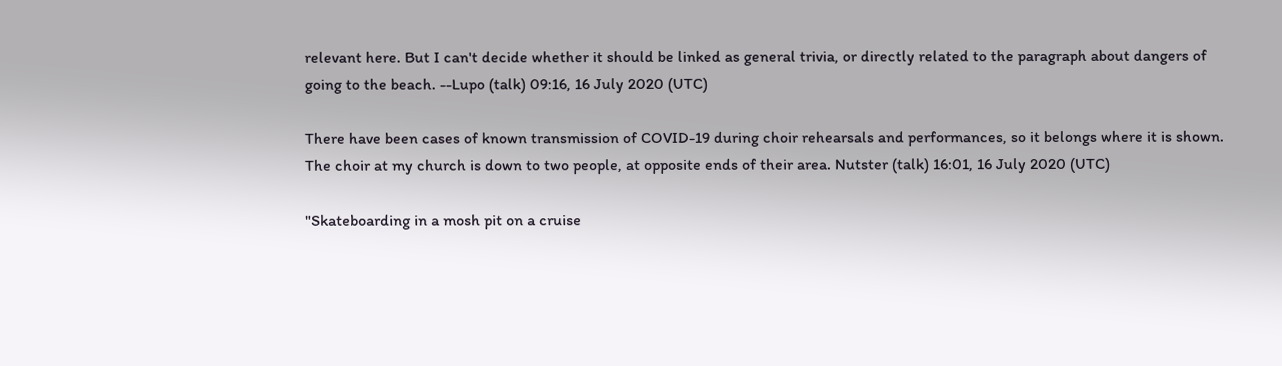relevant here. But I can't decide whether it should be linked as general trivia, or directly related to the paragraph about dangers of going to the beach. --Lupo (talk) 09:16, 16 July 2020 (UTC)

There have been cases of known transmission of COVID-19 during choir rehearsals and performances, so it belongs where it is shown. The choir at my church is down to two people, at opposite ends of their area. Nutster (talk) 16:01, 16 July 2020 (UTC)

"Skateboarding in a mosh pit on a cruise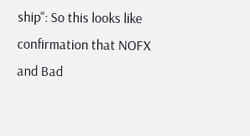ship": So this looks like confirmation that NOFX and Bad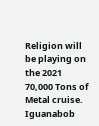Religion will be playing on the 2021 70,000 Tons of Metal cruise. Iguanabob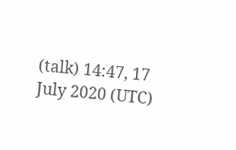(talk) 14:47, 17 July 2020 (UTC)